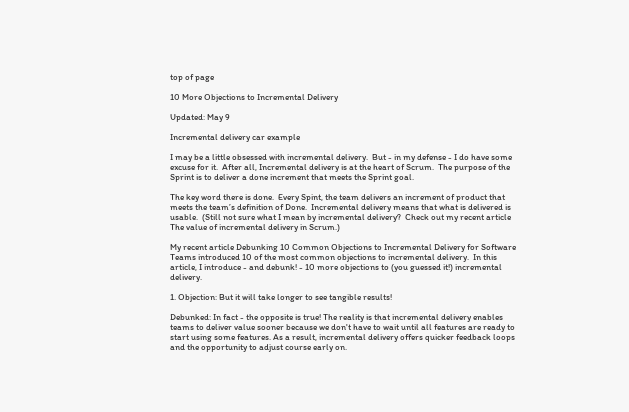top of page

10 More Objections to Incremental Delivery

Updated: May 9

Incremental delivery car example

I may be a little obsessed with incremental delivery.  But - in my defense - I do have some excuse for it.  After all, Incremental delivery is at the heart of Scrum.  The purpose of the Sprint is to deliver a done increment that meets the Sprint goal.

The key word there is done.  Every Spint, the team delivers an increment of product that meets the team’s definition of Done.  Incremental delivery means that what is delivered is usable.  (Still not sure what I mean by incremental delivery?  Check out my recent article The value of incremental delivery in Scrum.)

My recent article Debunking 10 Common Objections to Incremental Delivery for Software Teams introduced 10 of the most common objections to incremental delivery.  In this article, I introduce - and debunk! - 10 more objections to (you guessed it!) incremental delivery.

1. Objection: But it will take longer to see tangible results!

Debunked: In fact - the opposite is true! The reality is that incremental delivery enables teams to deliver value sooner because we don't have to wait until all features are ready to start using some features. As a result, incremental delivery offers quicker feedback loops and the opportunity to adjust course early on.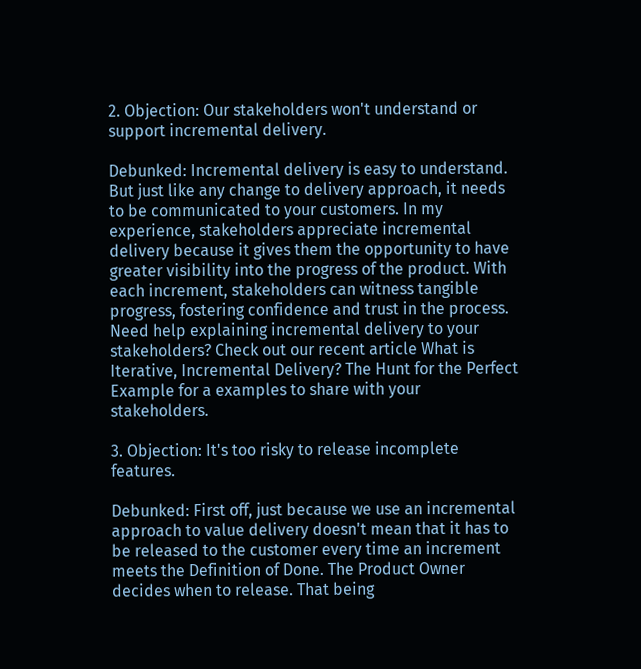2. Objection: Our stakeholders won't understand or support incremental delivery.

Debunked: Incremental delivery is easy to understand. But just like any change to delivery approach, it needs to be communicated to your customers. In my experience, stakeholders appreciate incremental delivery because it gives them the opportunity to have greater visibility into the progress of the product. With each increment, stakeholders can witness tangible progress, fostering confidence and trust in the process. Need help explaining incremental delivery to your stakeholders? Check out our recent article What is Iterative, Incremental Delivery? The Hunt for the Perfect Example for a examples to share with your stakeholders.

3. Objection: It's too risky to release incomplete features.

Debunked: First off, just because we use an incremental approach to value delivery doesn't mean that it has to be released to the customer every time an increment meets the Definition of Done. The Product Owner decides when to release. That being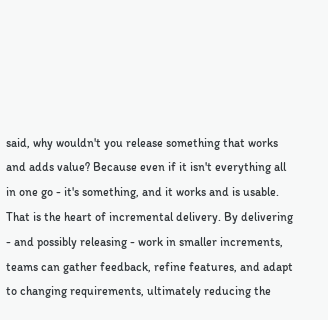said, why wouldn't you release something that works and adds value? Because even if it isn't everything all in one go - it's something, and it works and is usable. That is the heart of incremental delivery. By delivering - and possibly releasing - work in smaller increments, teams can gather feedback, refine features, and adapt to changing requirements, ultimately reducing the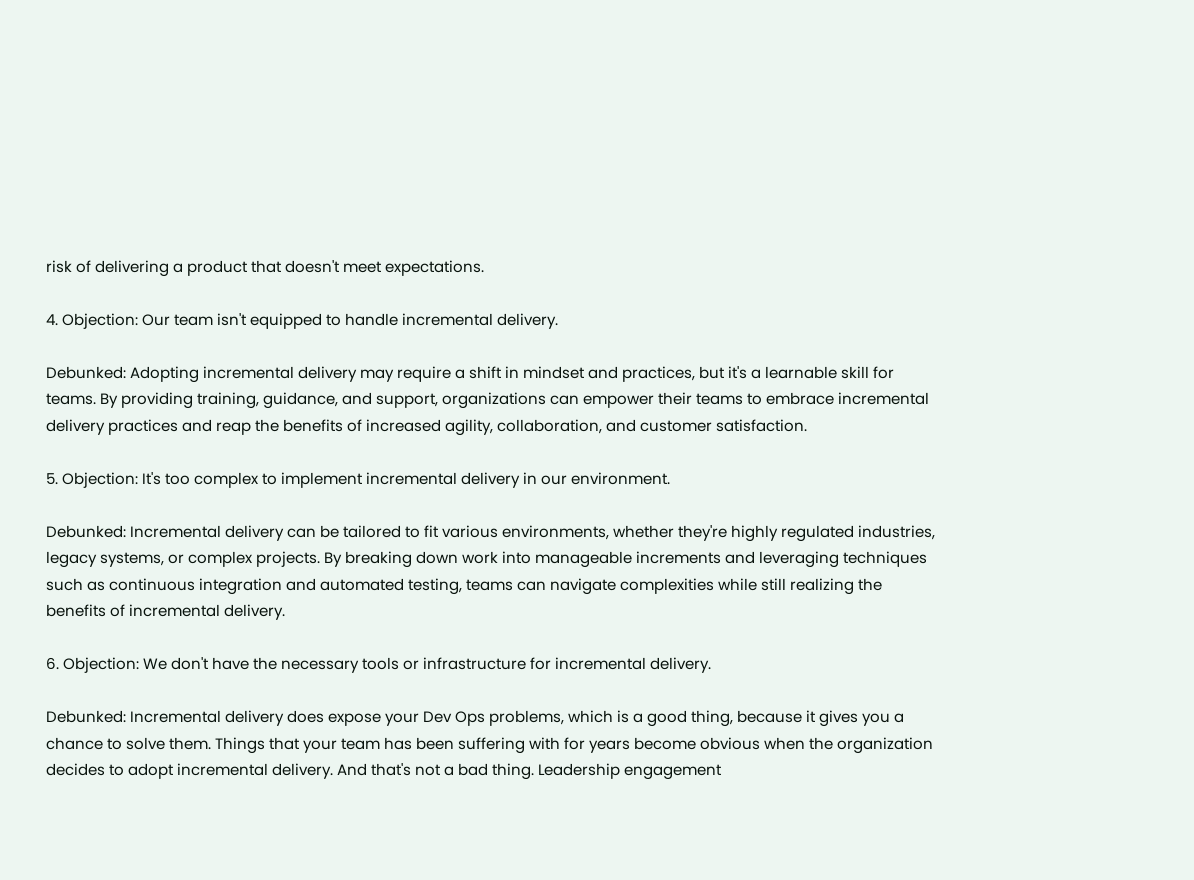risk of delivering a product that doesn't meet expectations.

4. Objection: Our team isn't equipped to handle incremental delivery.

Debunked: Adopting incremental delivery may require a shift in mindset and practices, but it's a learnable skill for teams. By providing training, guidance, and support, organizations can empower their teams to embrace incremental delivery practices and reap the benefits of increased agility, collaboration, and customer satisfaction.

5. Objection: It's too complex to implement incremental delivery in our environment.

Debunked: Incremental delivery can be tailored to fit various environments, whether they're highly regulated industries, legacy systems, or complex projects. By breaking down work into manageable increments and leveraging techniques such as continuous integration and automated testing, teams can navigate complexities while still realizing the benefits of incremental delivery.

6. Objection: We don't have the necessary tools or infrastructure for incremental delivery.

Debunked: Incremental delivery does expose your Dev Ops problems, which is a good thing, because it gives you a chance to solve them. Things that your team has been suffering with for years become obvious when the organization decides to adopt incremental delivery. And that's not a bad thing. Leadership engagement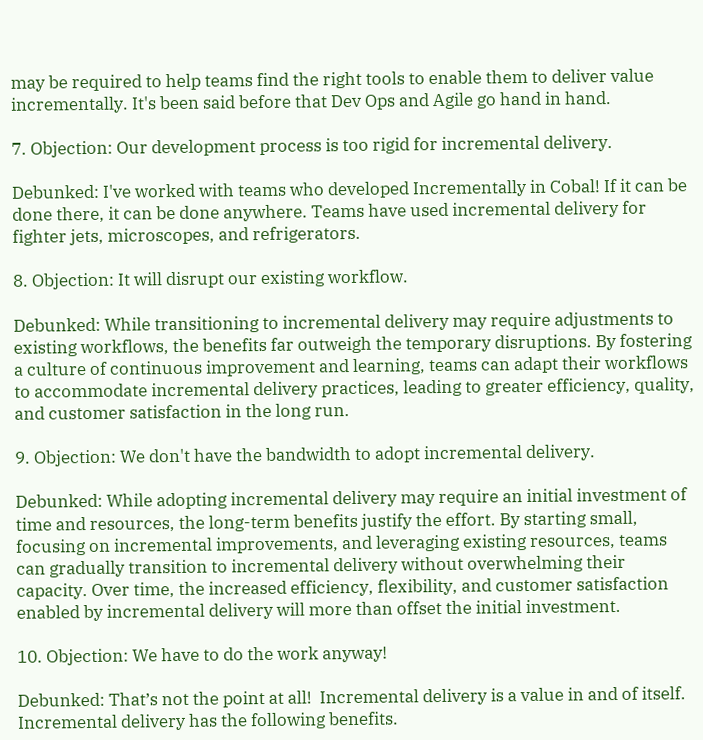may be required to help teams find the right tools to enable them to deliver value incrementally. It's been said before that Dev Ops and Agile go hand in hand.

7. Objection: Our development process is too rigid for incremental delivery.

Debunked: I've worked with teams who developed Incrementally in Cobal! If it can be done there, it can be done anywhere. Teams have used incremental delivery for fighter jets, microscopes, and refrigerators.

8. Objection: It will disrupt our existing workflow.

Debunked: While transitioning to incremental delivery may require adjustments to existing workflows, the benefits far outweigh the temporary disruptions. By fostering a culture of continuous improvement and learning, teams can adapt their workflows to accommodate incremental delivery practices, leading to greater efficiency, quality, and customer satisfaction in the long run.

9. Objection: We don't have the bandwidth to adopt incremental delivery.

Debunked: While adopting incremental delivery may require an initial investment of time and resources, the long-term benefits justify the effort. By starting small, focusing on incremental improvements, and leveraging existing resources, teams can gradually transition to incremental delivery without overwhelming their capacity. Over time, the increased efficiency, flexibility, and customer satisfaction enabled by incremental delivery will more than offset the initial investment.

10. Objection: We have to do the work anyway!

Debunked: That’s not the point at all!  Incremental delivery is a value in and of itself.  Incremental delivery has the following benefits.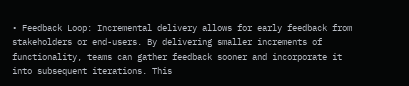• Feedback Loop: Incremental delivery allows for early feedback from stakeholders or end-users. By delivering smaller increments of functionality, teams can gather feedback sooner and incorporate it into subsequent iterations. This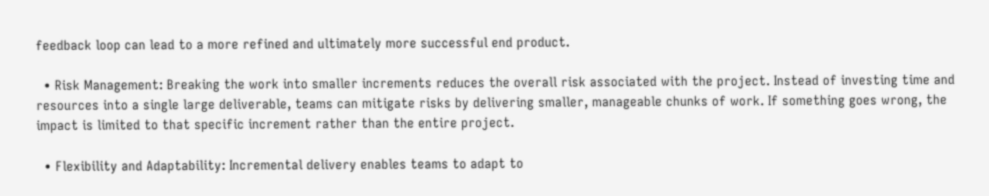feedback loop can lead to a more refined and ultimately more successful end product.

  • Risk Management: Breaking the work into smaller increments reduces the overall risk associated with the project. Instead of investing time and resources into a single large deliverable, teams can mitigate risks by delivering smaller, manageable chunks of work. If something goes wrong, the impact is limited to that specific increment rather than the entire project.

  • Flexibility and Adaptability: Incremental delivery enables teams to adapt to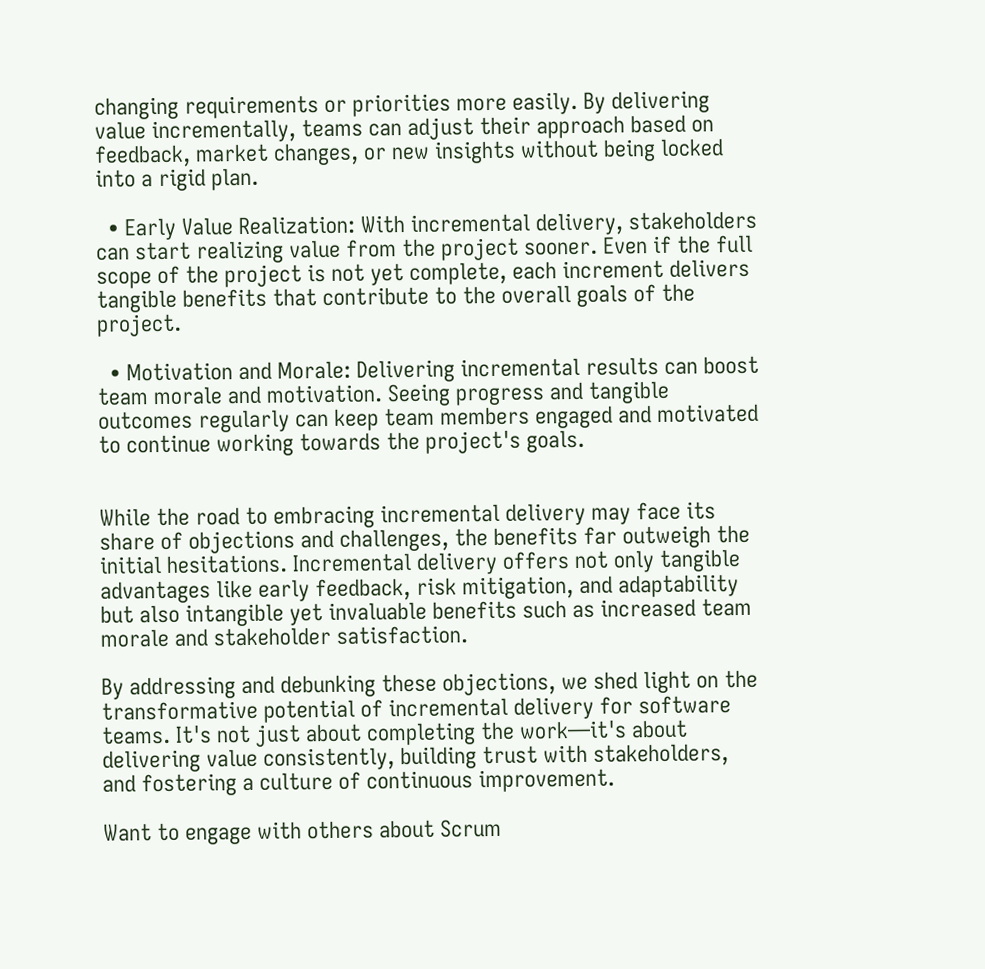changing requirements or priorities more easily. By delivering value incrementally, teams can adjust their approach based on feedback, market changes, or new insights without being locked into a rigid plan.

  • Early Value Realization: With incremental delivery, stakeholders can start realizing value from the project sooner. Even if the full scope of the project is not yet complete, each increment delivers tangible benefits that contribute to the overall goals of the project.

  • Motivation and Morale: Delivering incremental results can boost team morale and motivation. Seeing progress and tangible outcomes regularly can keep team members engaged and motivated to continue working towards the project's goals.


While the road to embracing incremental delivery may face its share of objections and challenges, the benefits far outweigh the initial hesitations. Incremental delivery offers not only tangible advantages like early feedback, risk mitigation, and adaptability but also intangible yet invaluable benefits such as increased team morale and stakeholder satisfaction.

By addressing and debunking these objections, we shed light on the transformative potential of incremental delivery for software teams. It's not just about completing the work—it's about delivering value consistently, building trust with stakeholders, and fostering a culture of continuous improvement.

Want to engage with others about Scrum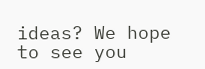ideas? We hope to see you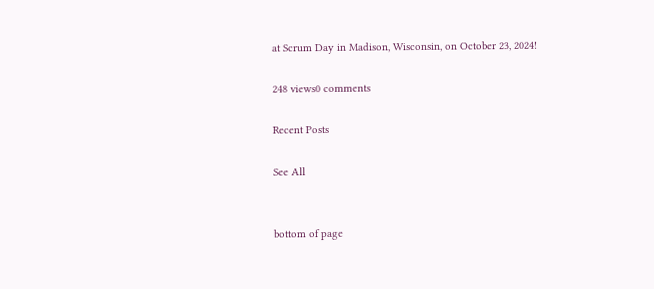at Scrum Day in Madison, Wisconsin, on October 23, 2024!

248 views0 comments

Recent Posts

See All


bottom of page